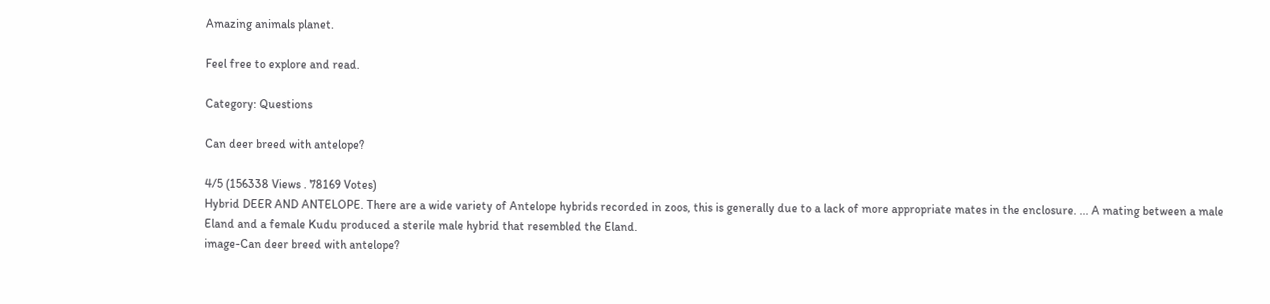Amazing animals planet.

Feel free to explore and read.

Category: Questions

Can deer breed with antelope?

4/5 (156338 Views . 78169 Votes)
Hybrid DEER AND ANTELOPE. There are a wide variety of Antelope hybrids recorded in zoos, this is generally due to a lack of more appropriate mates in the enclosure. ... A mating between a male Eland and a female Kudu produced a sterile male hybrid that resembled the Eland.
image-Can deer breed with antelope?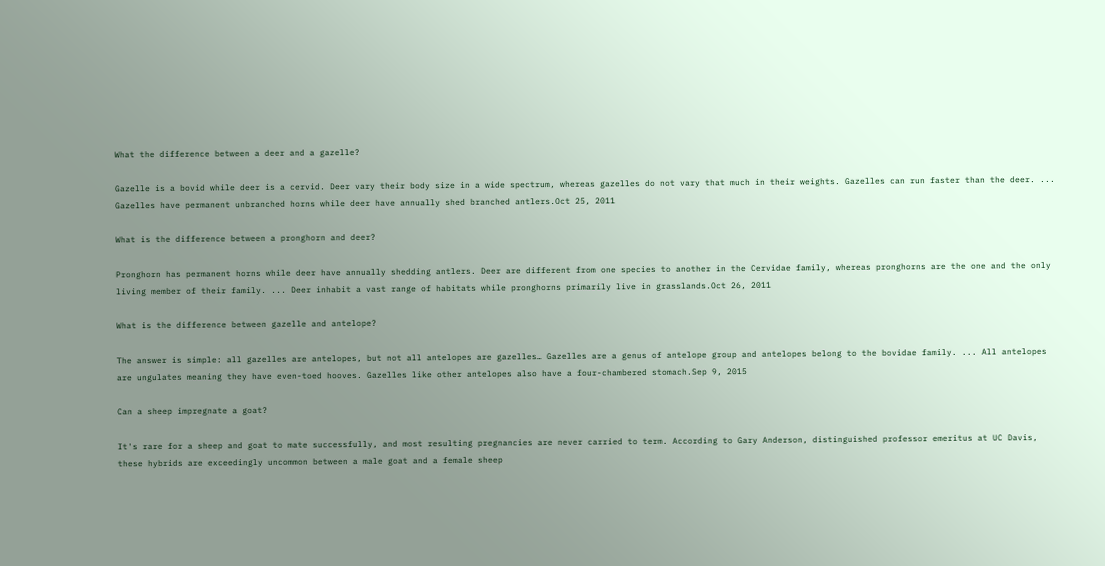What the difference between a deer and a gazelle?

Gazelle is a bovid while deer is a cervid. Deer vary their body size in a wide spectrum, whereas gazelles do not vary that much in their weights. Gazelles can run faster than the deer. ... Gazelles have permanent unbranched horns while deer have annually shed branched antlers.Oct 25, 2011

What is the difference between a pronghorn and deer?

Pronghorn has permanent horns while deer have annually shedding antlers. Deer are different from one species to another in the Cervidae family, whereas pronghorns are the one and the only living member of their family. ... Deer inhabit a vast range of habitats while pronghorns primarily live in grasslands.Oct 26, 2011

What is the difference between gazelle and antelope?

The answer is simple: all gazelles are antelopes, but not all antelopes are gazelles… Gazelles are a genus of antelope group and antelopes belong to the bovidae family. ... All antelopes are ungulates meaning they have even-toed hooves. Gazelles like other antelopes also have a four-chambered stomach.Sep 9, 2015

Can a sheep impregnate a goat?

It's rare for a sheep and goat to mate successfully, and most resulting pregnancies are never carried to term. According to Gary Anderson, distinguished professor emeritus at UC Davis, these hybrids are exceedingly uncommon between a male goat and a female sheep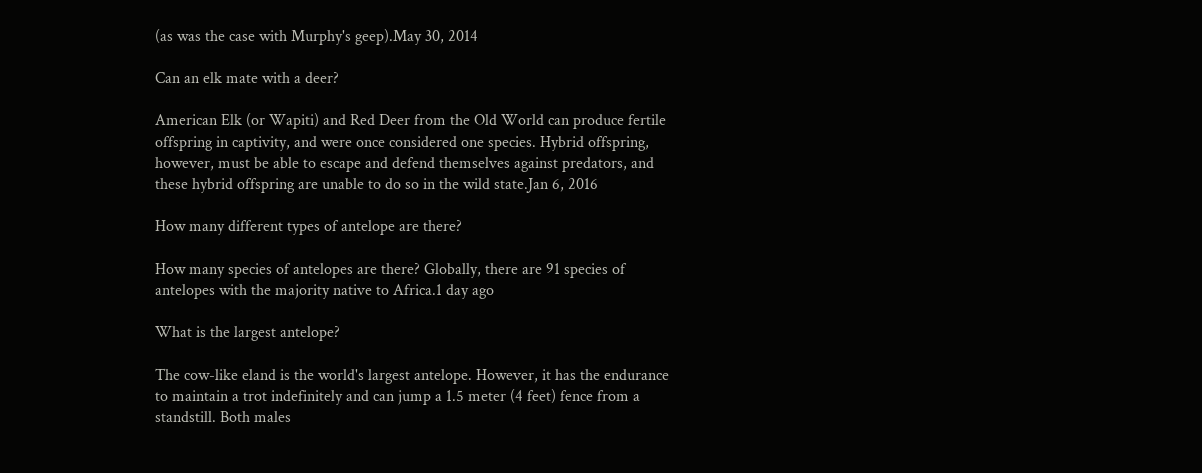(as was the case with Murphy's geep).May 30, 2014

Can an elk mate with a deer?

American Elk (or Wapiti) and Red Deer from the Old World can produce fertile offspring in captivity, and were once considered one species. Hybrid offspring, however, must be able to escape and defend themselves against predators, and these hybrid offspring are unable to do so in the wild state.Jan 6, 2016

How many different types of antelope are there?

How many species of antelopes are there? Globally, there are 91 species of antelopes with the majority native to Africa.1 day ago

What is the largest antelope?

The cow-like eland is the world's largest antelope. However, it has the endurance to maintain a trot indefinitely and can jump a 1.5 meter (4 feet) fence from a standstill. Both males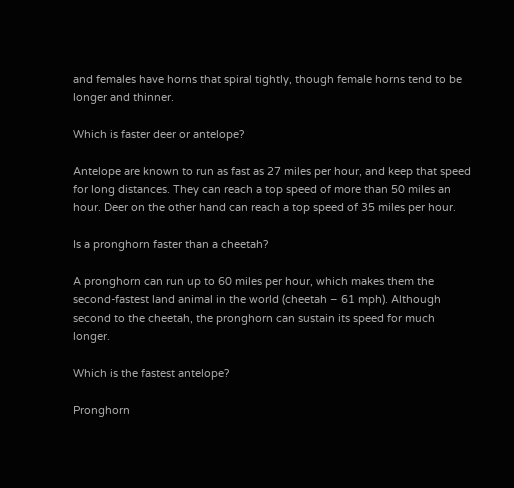and females have horns that spiral tightly, though female horns tend to be longer and thinner.

Which is faster deer or antelope?

Antelope are known to run as fast as 27 miles per hour, and keep that speed for long distances. They can reach a top speed of more than 50 miles an hour. Deer on the other hand can reach a top speed of 35 miles per hour.

Is a pronghorn faster than a cheetah?

A pronghorn can run up to 60 miles per hour, which makes them the second-fastest land animal in the world (cheetah – 61 mph). Although second to the cheetah, the pronghorn can sustain its speed for much longer.

Which is the fastest antelope?

Pronghorn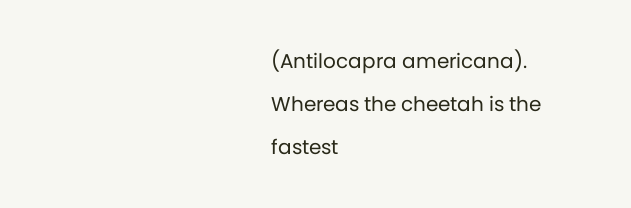(Antilocapra americana). Whereas the cheetah is the fastest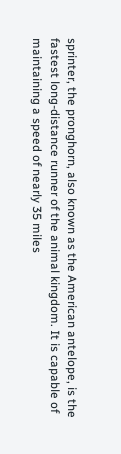sprinter, the pronghorn, also known as the American antelope, is the fastest long-distance runner of the animal kingdom. It is capable of maintaining a speed of nearly 35 miles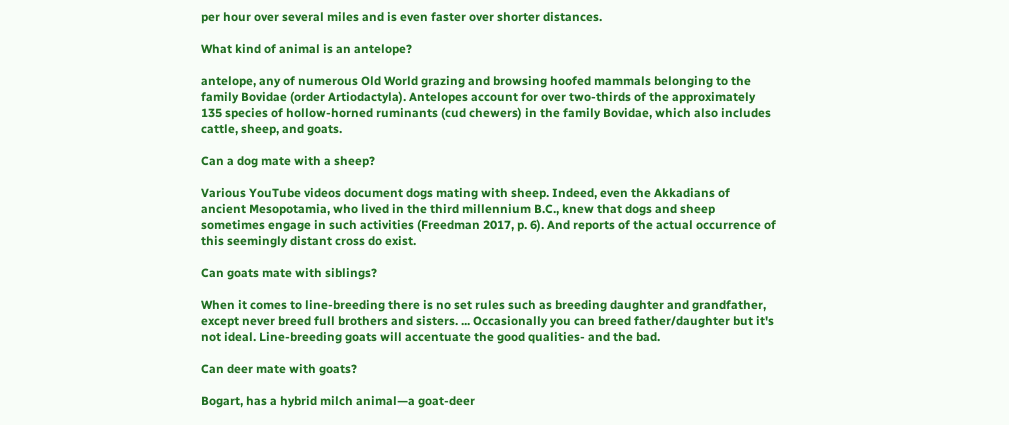per hour over several miles and is even faster over shorter distances.

What kind of animal is an antelope?

antelope, any of numerous Old World grazing and browsing hoofed mammals belonging to the family Bovidae (order Artiodactyla). Antelopes account for over two-thirds of the approximately 135 species of hollow-horned ruminants (cud chewers) in the family Bovidae, which also includes cattle, sheep, and goats.

Can a dog mate with a sheep?

Various YouTube videos document dogs mating with sheep. Indeed, even the Akkadians of ancient Mesopotamia, who lived in the third millennium B.C., knew that dogs and sheep sometimes engage in such activities (Freedman 2017, p. 6). And reports of the actual occurrence of this seemingly distant cross do exist.

Can goats mate with siblings?

When it comes to line-breeding there is no set rules such as breeding daughter and grandfather, except never breed full brothers and sisters. ... Occasionally you can breed father/daughter but it's not ideal. Line-breeding goats will accentuate the good qualities- and the bad.

Can deer mate with goats?

Bogart, has a hybrid milch animal—a goat-deer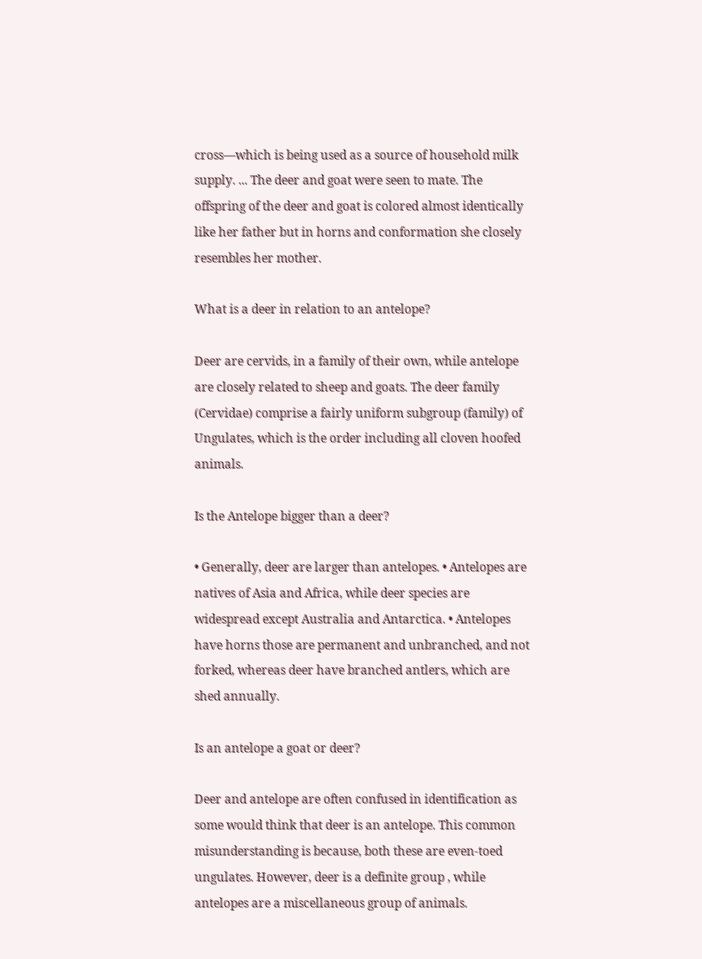cross—which is being used as a source of household milk supply. ... The deer and goat were seen to mate. The offspring of the deer and goat is colored almost identically like her father but in horns and conformation she closely resembles her mother.

What is a deer in relation to an antelope?

Deer are cervids, in a family of their own, while antelope are closely related to sheep and goats. The deer family (Cervidae) comprise a fairly uniform subgroup (family) of Ungulates, which is the order including all cloven hoofed animals.

Is the Antelope bigger than a deer?

• Generally, deer are larger than antelopes. • Antelopes are natives of Asia and Africa, while deer species are widespread except Australia and Antarctica. • Antelopes have horns those are permanent and unbranched, and not forked, whereas deer have branched antlers, which are shed annually.

Is an antelope a goat or deer?

Deer and antelope are often confused in identification as some would think that deer is an antelope. This common misunderstanding is because, both these are even-toed ungulates. However, deer is a definite group , while antelopes are a miscellaneous group of animals.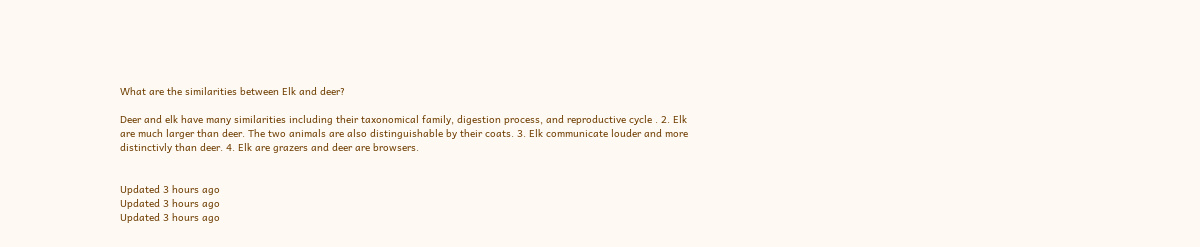What are the similarities between Elk and deer?

Deer and elk have many similarities including their taxonomical family, digestion process, and reproductive cycle . 2. Elk are much larger than deer. The two animals are also distinguishable by their coats. 3. Elk communicate louder and more distinctivly than deer. 4. Elk are grazers and deer are browsers.


Updated 3 hours ago
Updated 3 hours ago
Updated 3 hours ago